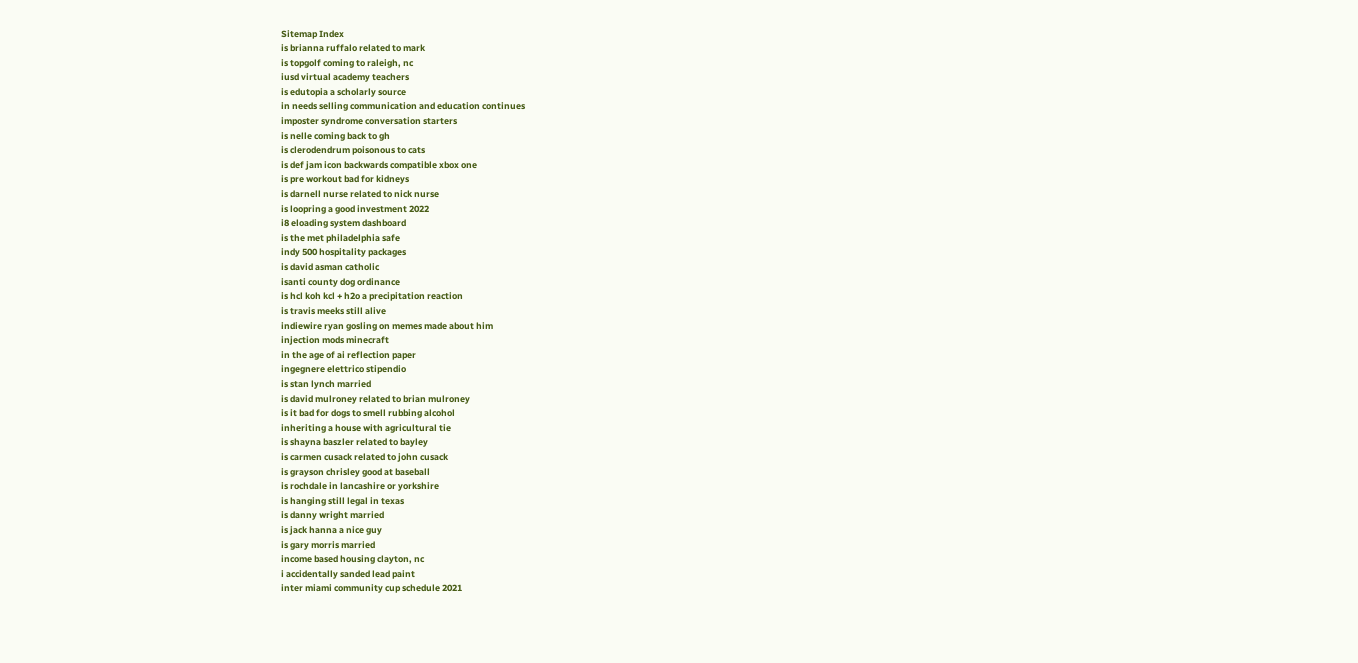Sitemap Index
is brianna ruffalo related to mark
is topgolf coming to raleigh, nc
iusd virtual academy teachers
is edutopia a scholarly source
in needs selling communication and education continues
imposter syndrome conversation starters
is nelle coming back to gh
is clerodendrum poisonous to cats
is def jam icon backwards compatible xbox one
is pre workout bad for kidneys
is darnell nurse related to nick nurse
is loopring a good investment 2022
i8 eloading system dashboard
is the met philadelphia safe
indy 500 hospitality packages
is david asman catholic
isanti county dog ordinance
is hcl koh kcl + h2o a precipitation reaction
is travis meeks still alive
indiewire ryan gosling on memes made about him
injection mods minecraft
in the age of ai reflection paper
ingegnere elettrico stipendio
is stan lynch married
is david mulroney related to brian mulroney
is it bad for dogs to smell rubbing alcohol
inheriting a house with agricultural tie
is shayna baszler related to bayley
is carmen cusack related to john cusack
is grayson chrisley good at baseball
is rochdale in lancashire or yorkshire
is hanging still legal in texas
is danny wright married
is jack hanna a nice guy
is gary morris married
income based housing clayton, nc
i accidentally sanded lead paint
inter miami community cup schedule 2021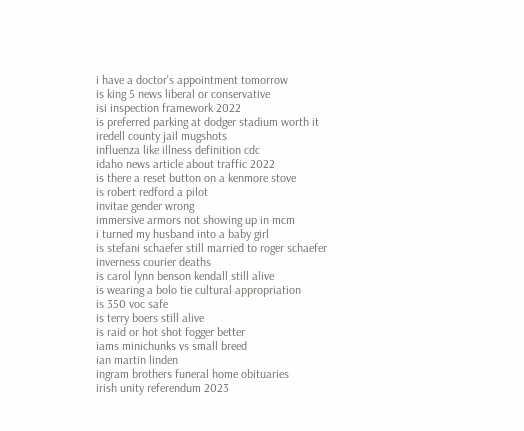i have a doctor's appointment tomorrow
is king 5 news liberal or conservative
isi inspection framework 2022
is preferred parking at dodger stadium worth it
iredell county jail mugshots
influenza like illness definition cdc
idaho news article about traffic 2022
is there a reset button on a kenmore stove
is robert redford a pilot
invitae gender wrong
immersive armors not showing up in mcm
i turned my husband into a baby girl
is stefani schaefer still married to roger schaefer
inverness courier deaths
is carol lynn benson kendall still alive
is wearing a bolo tie cultural appropriation
is 350 voc safe
is terry boers still alive
is raid or hot shot fogger better
iams minichunks vs small breed
ian martin linden
ingram brothers funeral home obituaries
irish unity referendum 2023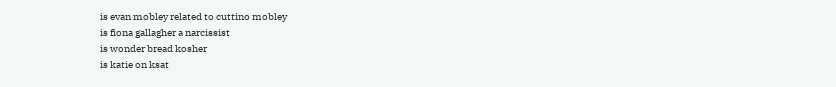is evan mobley related to cuttino mobley
is fiona gallagher a narcissist
is wonder bread kosher
is katie on ksat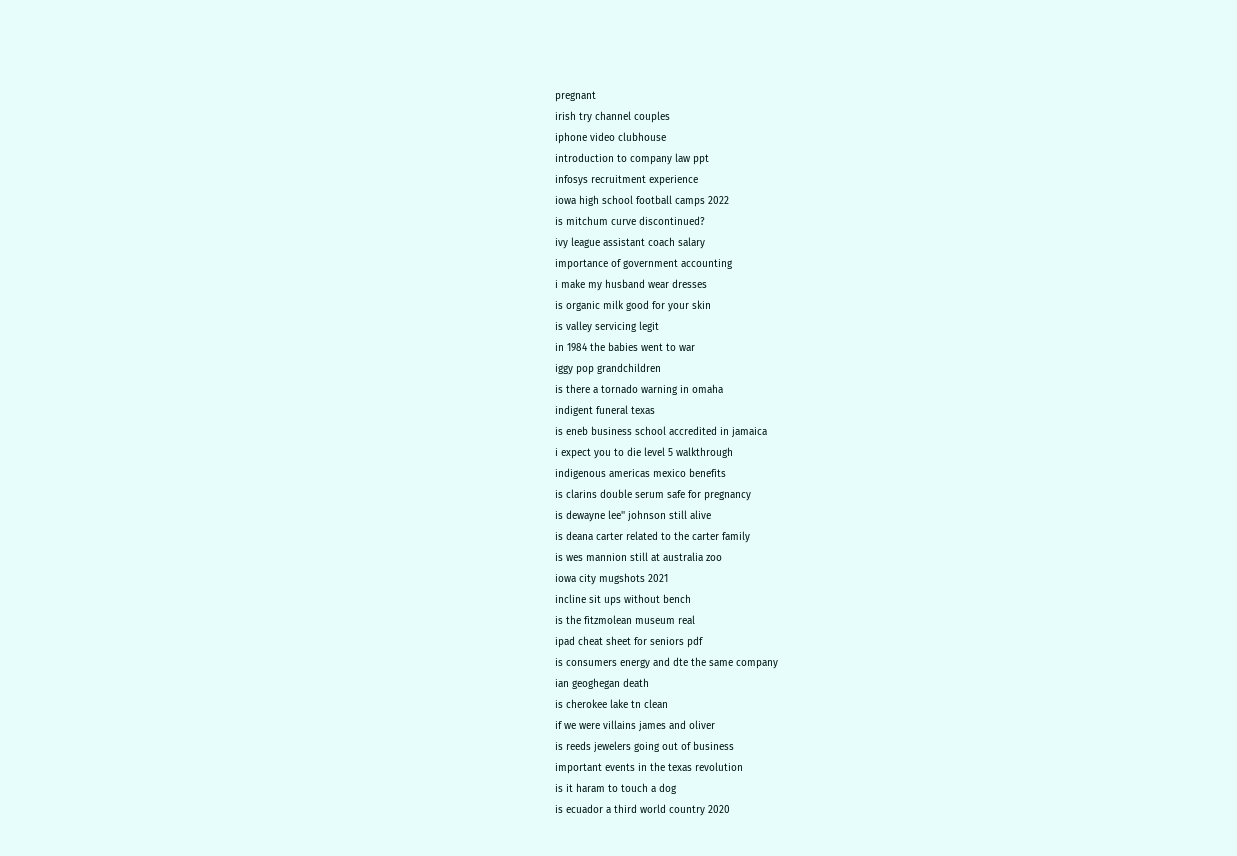pregnant
irish try channel couples
iphone video clubhouse
introduction to company law ppt
infosys recruitment experience
iowa high school football camps 2022
is mitchum curve discontinued?
ivy league assistant coach salary
importance of government accounting
i make my husband wear dresses
is organic milk good for your skin
is valley servicing legit
in 1984 the babies went to war
iggy pop grandchildren
is there a tornado warning in omaha
indigent funeral texas
is eneb business school accredited in jamaica
i expect you to die level 5 walkthrough
indigenous americas mexico benefits
is clarins double serum safe for pregnancy
is dewayne lee'' johnson still alive
is deana carter related to the carter family
is wes mannion still at australia zoo
iowa city mugshots 2021
incline sit ups without bench
is the fitzmolean museum real
ipad cheat sheet for seniors pdf
is consumers energy and dte the same company
ian geoghegan death
is cherokee lake tn clean
if we were villains james and oliver
is reeds jewelers going out of business
important events in the texas revolution
is it haram to touch a dog
is ecuador a third world country 2020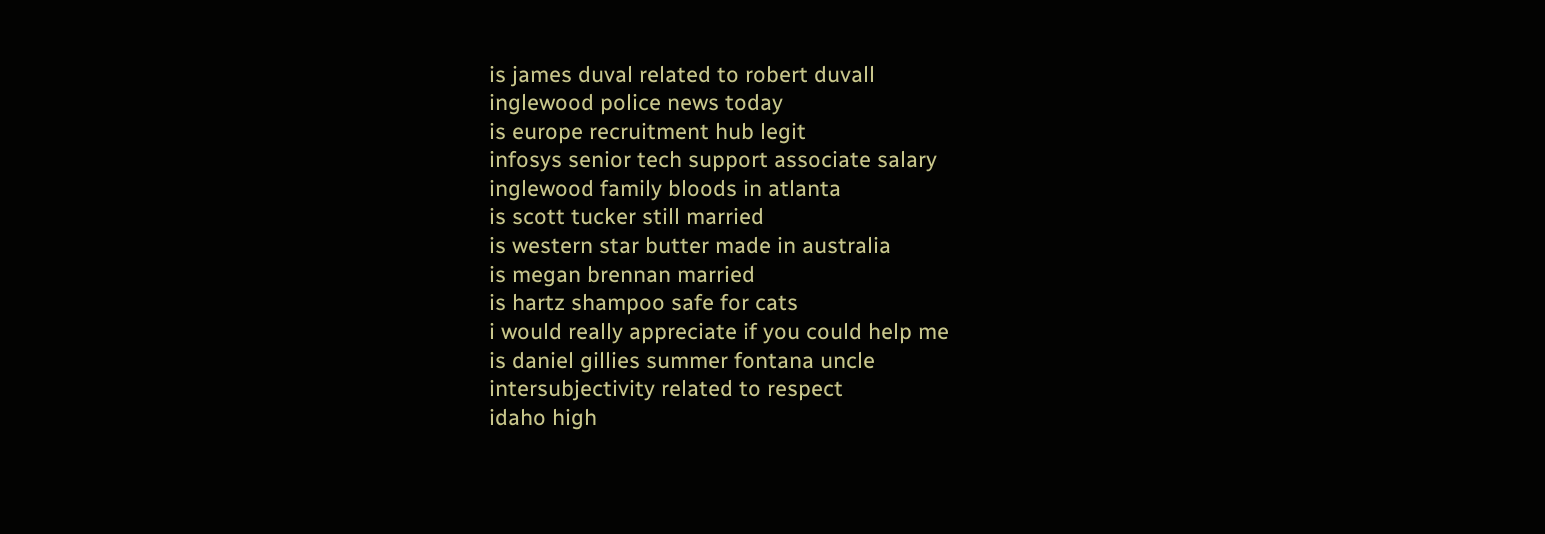is james duval related to robert duvall
inglewood police news today
is europe recruitment hub legit
infosys senior tech support associate salary
inglewood family bloods in atlanta
is scott tucker still married
is western star butter made in australia
is megan brennan married
is hartz shampoo safe for cats
i would really appreciate if you could help me
is daniel gillies summer fontana uncle
intersubjectivity related to respect
idaho high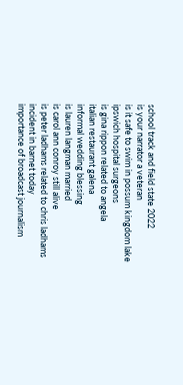school track and field state 2022
is your narrator a veteran
is it safe to swim in possum kingdom lake
ipswich hospital surgeons
is gina rippon related to angela
italian restaurant galena
informal wedding blessing
is lauren langman married
is carol ann conroy still alive
is peter ladhams related to chris ladhams
incident in barnet today
importance of broadcast journalism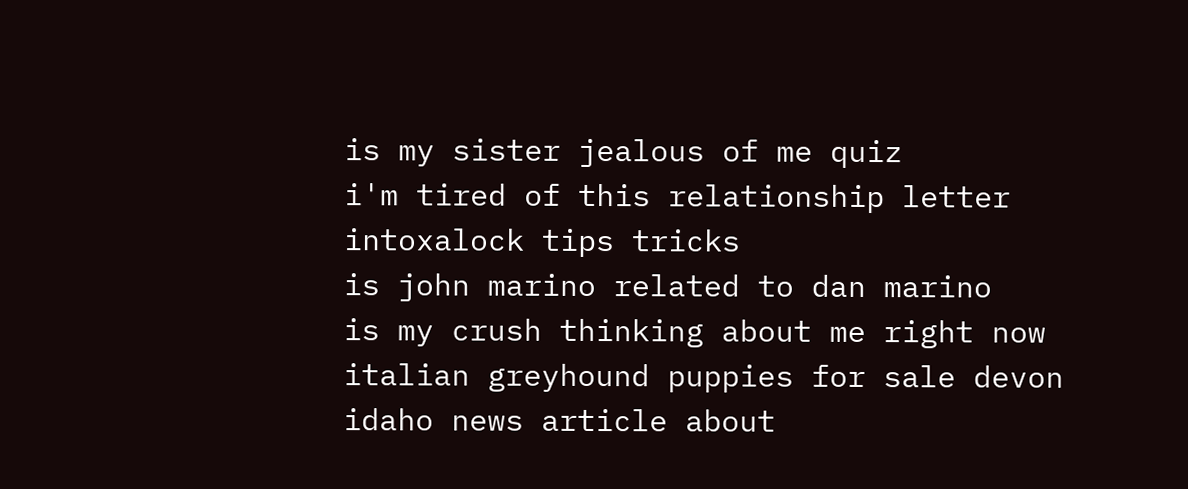is my sister jealous of me quiz
i'm tired of this relationship letter
intoxalock tips tricks
is john marino related to dan marino
is my crush thinking about me right now
italian greyhound puppies for sale devon
idaho news article about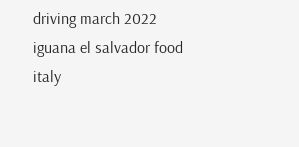driving march 2022
iguana el salvador food
italy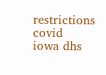restrictions covid
iowa dhs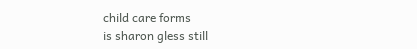child care forms
is sharon gless still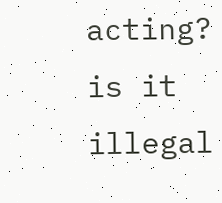acting?
is it illegal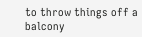to throw things off a balcony